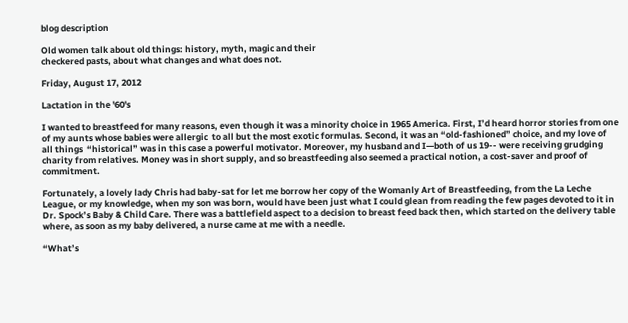blog description

Old women talk about old things: history, myth, magic and their
checkered pasts, about what changes and what does not.

Friday, August 17, 2012

Lactation in the '60's

I wanted to breastfeed for many reasons, even though it was a minority choice in 1965 America. First, I’d heard horror stories from one of my aunts whose babies were allergic  to all but the most exotic formulas. Second, it was an “old-fashioned” choice, and my love of all things  “historical” was in this case a powerful motivator. Moreover, my husband and I—both of us 19-- were receiving grudging charity from relatives. Money was in short supply, and so breastfeeding also seemed a practical notion, a cost-saver and proof of commitment.

Fortunately, a lovely lady Chris had baby-sat for let me borrow her copy of the Womanly Art of Breastfeeding, from the La Leche League, or my knowledge, when my son was born, would have been just what I could glean from reading the few pages devoted to it in Dr. Spock’s Baby & Child Care. There was a battlefield aspect to a decision to breast feed back then, which started on the delivery table where, as soon as my baby delivered, a nurse came at me with a needle.

“What’s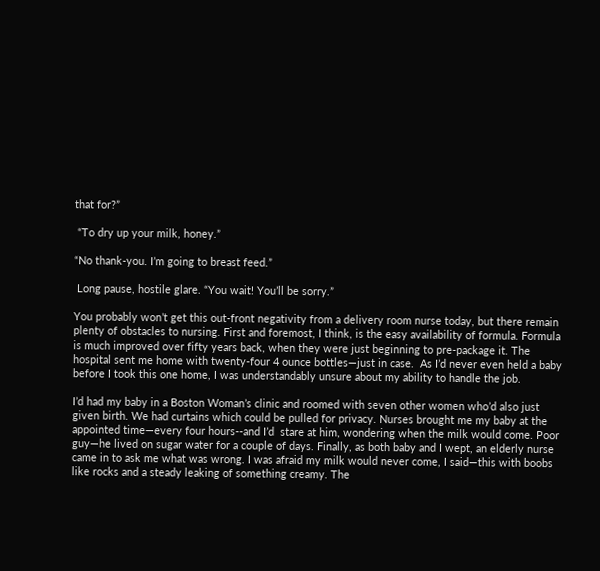that for?”

 “To dry up your milk, honey.”

“No thank-you. I’m going to breast feed.”

 Long pause, hostile glare. “You wait! You’ll be sorry.”

You probably won’t get this out-front negativity from a delivery room nurse today, but there remain plenty of obstacles to nursing. First and foremost, I think, is the easy availability of formula. Formula is much improved over fifty years back, when they were just beginning to pre-package it. The hospital sent me home with twenty-four 4 ounce bottles—just in case.  As I’d never even held a baby before I took this one home, I was understandably unsure about my ability to handle the job.

I’d had my baby in a Boston Woman’s clinic and roomed with seven other women who’d also just given birth. We had curtains which could be pulled for privacy. Nurses brought me my baby at the appointed time—every four hours--and I’d  stare at him, wondering when the milk would come. Poor guy—he lived on sugar water for a couple of days. Finally, as both baby and I wept, an elderly nurse came in to ask me what was wrong. I was afraid my milk would never come, I said—this with boobs like rocks and a steady leaking of something creamy. The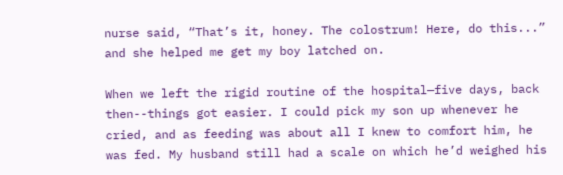nurse said, “That’s it, honey. The colostrum! Here, do this...” and she helped me get my boy latched on.

When we left the rigid routine of the hospital—five days, back then--things got easier. I could pick my son up whenever he cried, and as feeding was about all I knew to comfort him, he was fed. My husband still had a scale on which he’d weighed his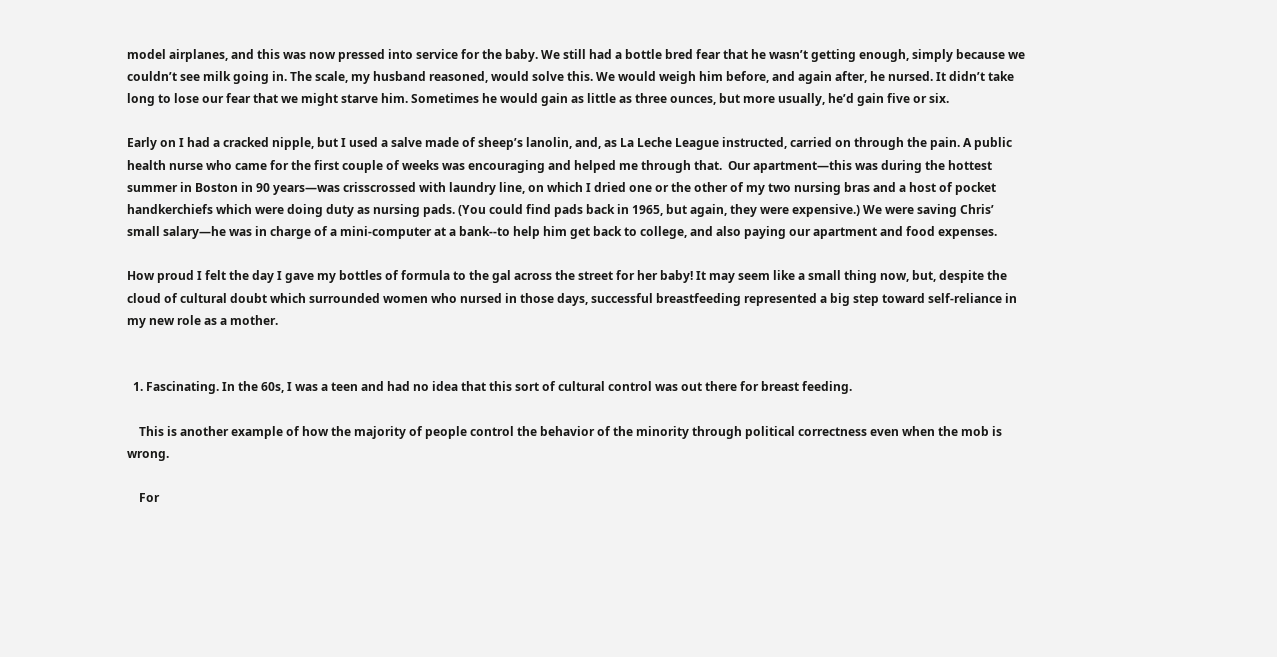model airplanes, and this was now pressed into service for the baby. We still had a bottle bred fear that he wasn’t getting enough, simply because we couldn’t see milk going in. The scale, my husband reasoned, would solve this. We would weigh him before, and again after, he nursed. It didn’t take long to lose our fear that we might starve him. Sometimes he would gain as little as three ounces, but more usually, he’d gain five or six.

Early on I had a cracked nipple, but I used a salve made of sheep’s lanolin, and, as La Leche League instructed, carried on through the pain. A public health nurse who came for the first couple of weeks was encouraging and helped me through that.  Our apartment—this was during the hottest summer in Boston in 90 years—was crisscrossed with laundry line, on which I dried one or the other of my two nursing bras and a host of pocket handkerchiefs which were doing duty as nursing pads. (You could find pads back in 1965, but again, they were expensive.) We were saving Chris’ small salary—he was in charge of a mini-computer at a bank--to help him get back to college, and also paying our apartment and food expenses.

How proud I felt the day I gave my bottles of formula to the gal across the street for her baby! It may seem like a small thing now, but, despite the cloud of cultural doubt which surrounded women who nursed in those days, successful breastfeeding represented a big step toward self-reliance in my new role as a mother.


  1. Fascinating. In the 60s, I was a teen and had no idea that this sort of cultural control was out there for breast feeding.

    This is another example of how the majority of people control the behavior of the minority through political correctness even when the mob is wrong.

    For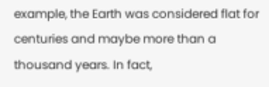example, the Earth was considered flat for centuries and maybe more than a thousand years. In fact,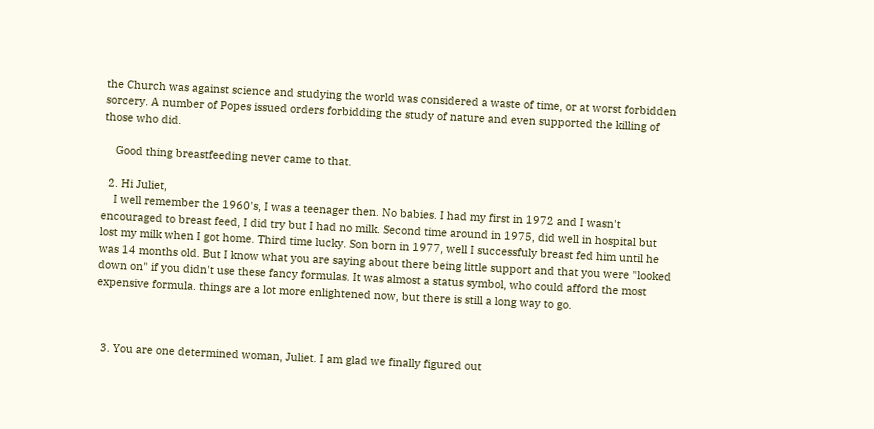the Church was against science and studying the world was considered a waste of time, or at worst forbidden sorcery. A number of Popes issued orders forbidding the study of nature and even supported the killing of those who did.

    Good thing breastfeeding never came to that.

  2. Hi Juliet,
    I well remember the 1960's, I was a teenager then. No babies. I had my first in 1972 and I wasn't encouraged to breast feed, I did try but I had no milk. Second time around in 1975, did well in hospital but lost my milk when I got home. Third time lucky. Son born in 1977, well I successfuly breast fed him until he was 14 months old. But I know what you are saying about there being little support and that you were "looked down on" if you didn't use these fancy formulas. It was almost a status symbol, who could afford the most expensive formula. things are a lot more enlightened now, but there is still a long way to go.



  3. You are one determined woman, Juliet. I am glad we finally figured out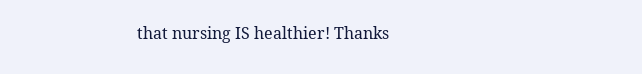that nursing IS healthier! Thanks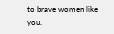to brave women like you.